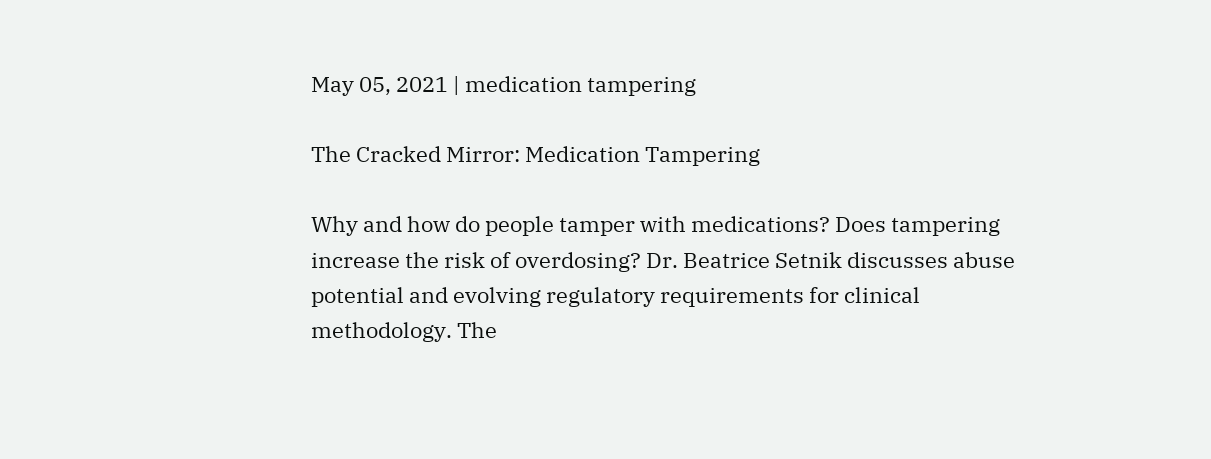May 05, 2021 | medication tampering

The Cracked Mirror: Medication Tampering

Why and how do people tamper with medications? Does tampering increase the risk of overdosing? Dr. Beatrice Setnik discusses abuse potential and evolving regulatory requirements for clinical methodology. The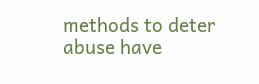methods to deter abuse have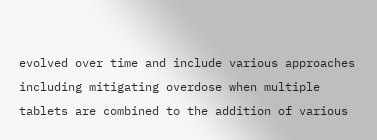evolved over time and include various approaches including mitigating overdose when multiple tablets are combined to the addition of various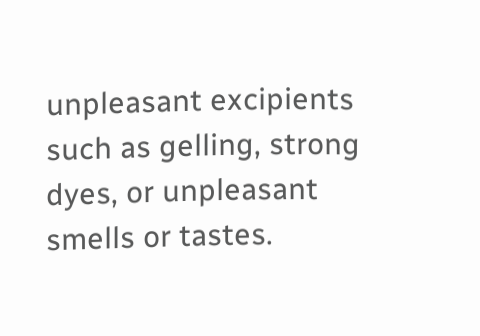unpleasant excipients such as gelling, strong dyes, or unpleasant smells or tastes.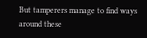But tamperers manage to find ways around these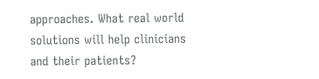approaches. What real world solutions will help clinicians and their patients?